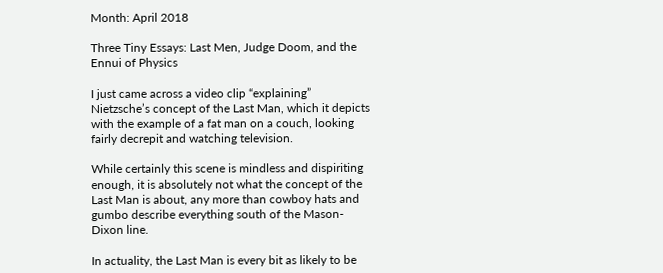Month: April 2018

Three Tiny Essays: Last Men, Judge Doom, and the Ennui of Physics

I just came across a video clip “explaining” Nietzsche’s concept of the Last Man, which it depicts with the example of a fat man on a couch, looking fairly decrepit and watching television.

While certainly this scene is mindless and dispiriting enough, it is absolutely not what the concept of the Last Man is about, any more than cowboy hats and gumbo describe everything south of the Mason-Dixon line.

In actuality, the Last Man is every bit as likely to be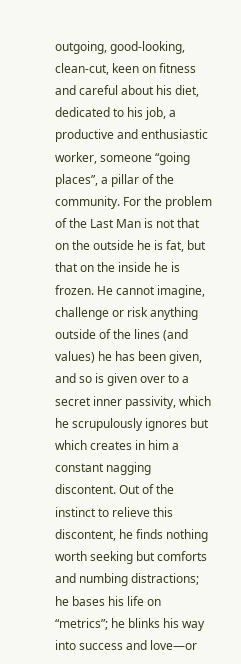outgoing, good-looking, clean-cut, keen on fitness and careful about his diet, dedicated to his job, a productive and enthusiastic worker, someone “going places”, a pillar of the community. For the problem of the Last Man is not that on the outside he is fat, but that on the inside he is frozen. He cannot imagine, challenge or risk anything outside of the lines (and values) he has been given, and so is given over to a secret inner passivity, which he scrupulously ignores but which creates in him a constant nagging discontent. Out of the instinct to relieve this discontent, he finds nothing worth seeking but comforts and numbing distractions; he bases his life on “metrics”; he blinks his way into success and love—or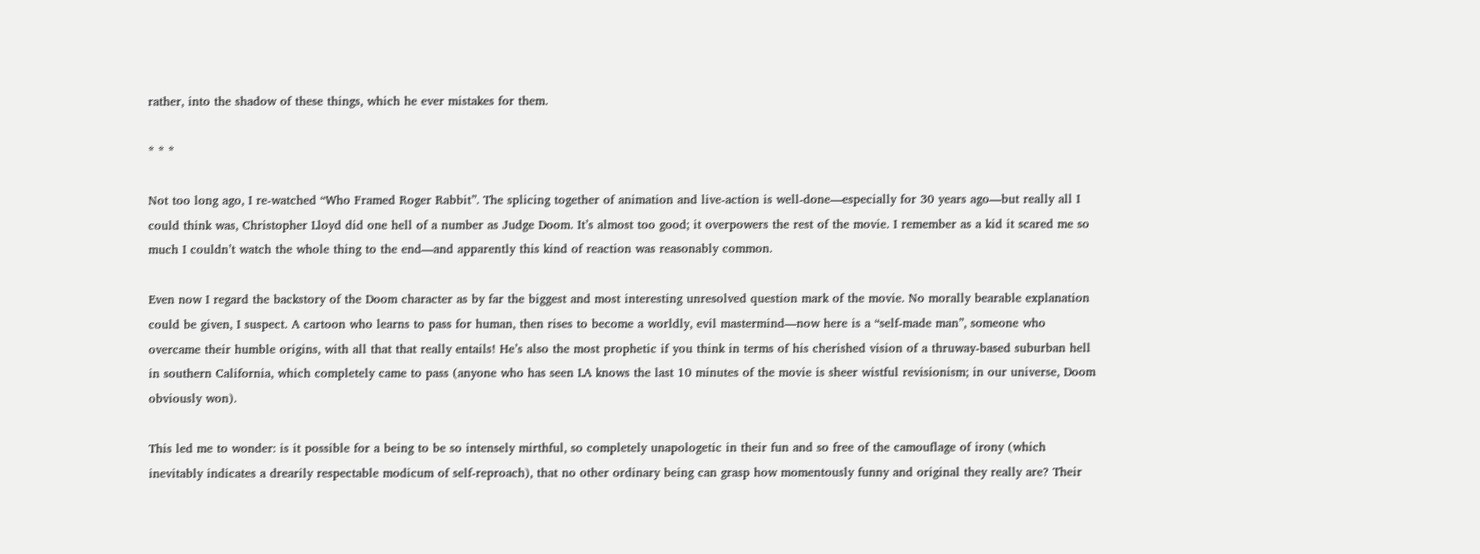rather, into the shadow of these things, which he ever mistakes for them.

* * *

Not too long ago, I re-watched “Who Framed Roger Rabbit”. The splicing together of animation and live-action is well-done—especially for 30 years ago—but really all I could think was, Christopher Lloyd did one hell of a number as Judge Doom. It’s almost too good; it overpowers the rest of the movie. I remember as a kid it scared me so much I couldn’t watch the whole thing to the end—and apparently this kind of reaction was reasonably common.

Even now I regard the backstory of the Doom character as by far the biggest and most interesting unresolved question mark of the movie. No morally bearable explanation could be given, I suspect. A cartoon who learns to pass for human, then rises to become a worldly, evil mastermind—now here is a “self-made man”, someone who overcame their humble origins, with all that that really entails! He’s also the most prophetic if you think in terms of his cherished vision of a thruway-based suburban hell in southern California, which completely came to pass (anyone who has seen LA knows the last 10 minutes of the movie is sheer wistful revisionism; in our universe, Doom obviously won).

This led me to wonder: is it possible for a being to be so intensely mirthful, so completely unapologetic in their fun and so free of the camouflage of irony (which inevitably indicates a drearily respectable modicum of self-reproach), that no other ordinary being can grasp how momentously funny and original they really are? Their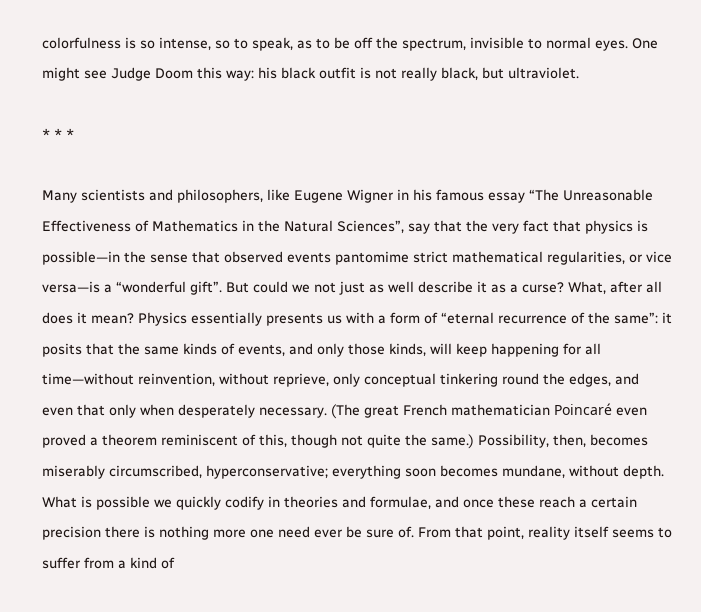colorfulness is so intense, so to speak, as to be off the spectrum, invisible to normal eyes. One might see Judge Doom this way: his black outfit is not really black, but ultraviolet.

* * *

Many scientists and philosophers, like Eugene Wigner in his famous essay “The Unreasonable Effectiveness of Mathematics in the Natural Sciences”, say that the very fact that physics is possible—in the sense that observed events pantomime strict mathematical regularities, or vice versa—is a “wonderful gift”. But could we not just as well describe it as a curse? What, after all does it mean? Physics essentially presents us with a form of “eternal recurrence of the same”: it posits that the same kinds of events, and only those kinds, will keep happening for all time—without reinvention, without reprieve, only conceptual tinkering round the edges, and even that only when desperately necessary. (The great French mathematician Poincaré even proved a theorem reminiscent of this, though not quite the same.) Possibility, then, becomes miserably circumscribed, hyperconservative; everything soon becomes mundane, without depth. What is possible we quickly codify in theories and formulae, and once these reach a certain precision there is nothing more one need ever be sure of. From that point, reality itself seems to suffer from a kind of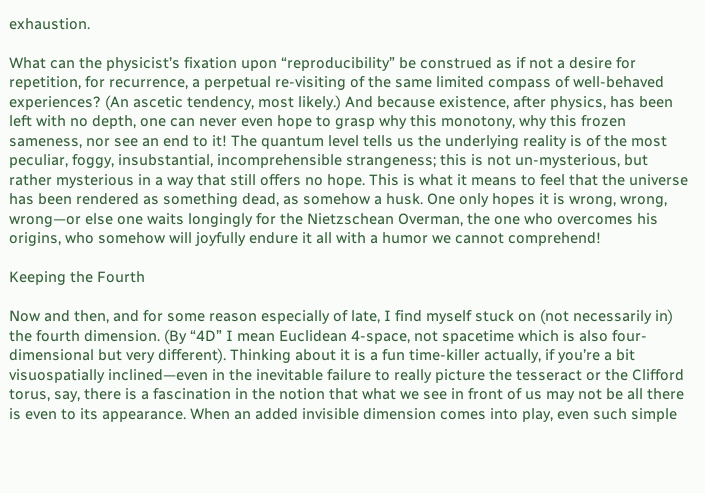exhaustion.

What can the physicist’s fixation upon “reproducibility” be construed as if not a desire for repetition, for recurrence, a perpetual re-visiting of the same limited compass of well-behaved experiences? (An ascetic tendency, most likely.) And because existence, after physics, has been left with no depth, one can never even hope to grasp why this monotony, why this frozen sameness, nor see an end to it! The quantum level tells us the underlying reality is of the most peculiar, foggy, insubstantial, incomprehensible strangeness; this is not un-mysterious, but rather mysterious in a way that still offers no hope. This is what it means to feel that the universe has been rendered as something dead, as somehow a husk. One only hopes it is wrong, wrong, wrong—or else one waits longingly for the Nietzschean Overman, the one who overcomes his origins, who somehow will joyfully endure it all with a humor we cannot comprehend!

Keeping the Fourth

Now and then, and for some reason especially of late, I find myself stuck on (not necessarily in) the fourth dimension. (By “4D” I mean Euclidean 4-space, not spacetime which is also four-dimensional but very different). Thinking about it is a fun time-killer actually, if you’re a bit visuospatially inclined—even in the inevitable failure to really picture the tesseract or the Clifford torus, say, there is a fascination in the notion that what we see in front of us may not be all there is even to its appearance. When an added invisible dimension comes into play, even such simple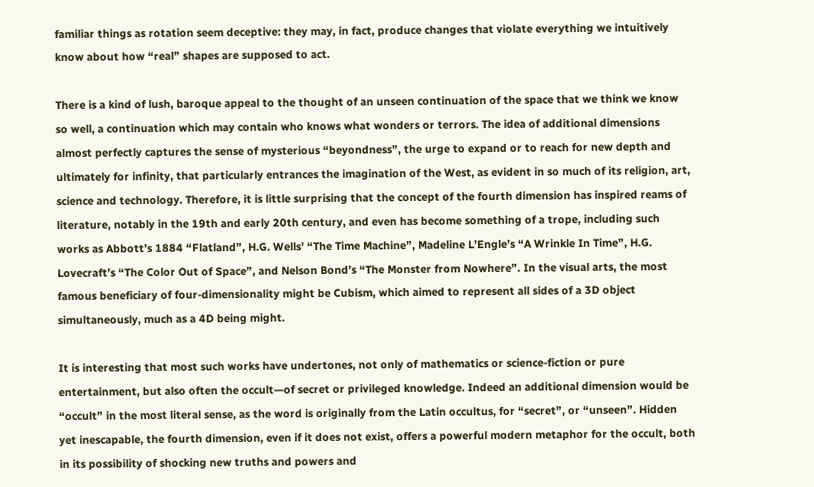familiar things as rotation seem deceptive: they may, in fact, produce changes that violate everything we intuitively know about how “real” shapes are supposed to act.

There is a kind of lush, baroque appeal to the thought of an unseen continuation of the space that we think we know so well, a continuation which may contain who knows what wonders or terrors. The idea of additional dimensions almost perfectly captures the sense of mysterious “beyondness”, the urge to expand or to reach for new depth and ultimately for infinity, that particularly entrances the imagination of the West, as evident in so much of its religion, art, science and technology. Therefore, it is little surprising that the concept of the fourth dimension has inspired reams of literature, notably in the 19th and early 20th century, and even has become something of a trope, including such works as Abbott’s 1884 “Flatland”, H.G. Wells’ “The Time Machine”, Madeline L’Engle’s “A Wrinkle In Time”, H.G. Lovecraft’s “The Color Out of Space”, and Nelson Bond’s “The Monster from Nowhere”. In the visual arts, the most famous beneficiary of four-dimensionality might be Cubism, which aimed to represent all sides of a 3D object simultaneously, much as a 4D being might.

It is interesting that most such works have undertones, not only of mathematics or science-fiction or pure entertainment, but also often the occult—of secret or privileged knowledge. Indeed an additional dimension would be “occult” in the most literal sense, as the word is originally from the Latin occultus, for “secret”, or “unseen”. Hidden yet inescapable, the fourth dimension, even if it does not exist, offers a powerful modern metaphor for the occult, both in its possibility of shocking new truths and powers and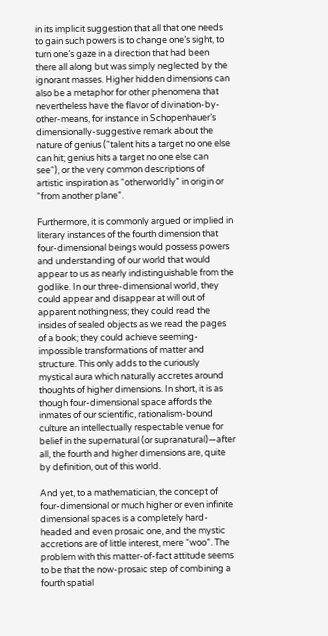in its implicit suggestion that all that one needs to gain such powers is to change one’s sight, to turn one’s gaze in a direction that had been there all along but was simply neglected by the ignorant masses. Higher hidden dimensions can also be a metaphor for other phenomena that nevertheless have the flavor of divination-by-other-means, for instance in Schopenhauer’s dimensionally-suggestive remark about the nature of genius (“talent hits a target no one else can hit; genius hits a target no one else can see“), or the very common descriptions of artistic inspiration as “otherworldly” in origin or “from another plane”.

Furthermore, it is commonly argued or implied in literary instances of the fourth dimension that four-dimensional beings would possess powers and understanding of our world that would appear to us as nearly indistinguishable from the godlike. In our three-dimensional world, they could appear and disappear at will out of apparent nothingness; they could read the insides of sealed objects as we read the pages of a book; they could achieve seeming-impossible transformations of matter and structure. This only adds to the curiously mystical aura which naturally accretes around thoughts of higher dimensions. In short, it is as though four-dimensional space affords the inmates of our scientific, rationalism-bound culture an intellectually respectable venue for belief in the supernatural (or supranatural)—after all, the fourth and higher dimensions are, quite by definition, out of this world.

And yet, to a mathematician, the concept of four-dimensional or much higher or even infinite dimensional spaces is a completely hard-headed and even prosaic one, and the mystic accretions are of little interest, mere “woo”. The problem with this matter-of-fact attitude seems to be that the now-prosaic step of combining a fourth spatial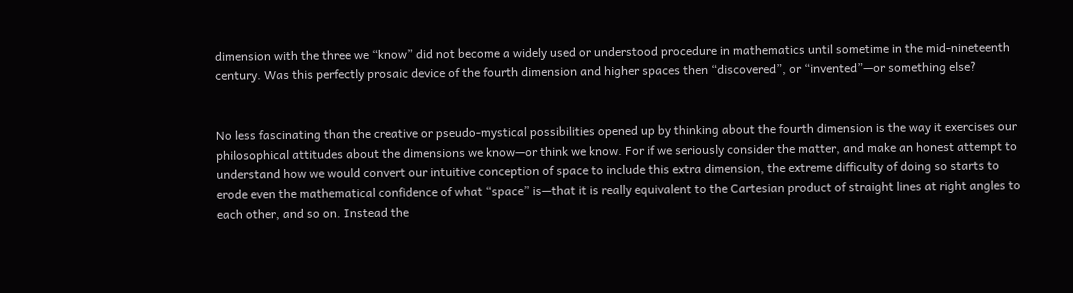dimension with the three we “know” did not become a widely used or understood procedure in mathematics until sometime in the mid-nineteenth century. Was this perfectly prosaic device of the fourth dimension and higher spaces then “discovered”, or “invented”—or something else?


No less fascinating than the creative or pseudo-mystical possibilities opened up by thinking about the fourth dimension is the way it exercises our philosophical attitudes about the dimensions we know—or think we know. For if we seriously consider the matter, and make an honest attempt to understand how we would convert our intuitive conception of space to include this extra dimension, the extreme difficulty of doing so starts to erode even the mathematical confidence of what “space” is—that it is really equivalent to the Cartesian product of straight lines at right angles to each other, and so on. Instead the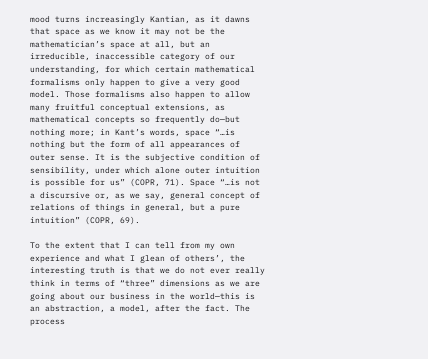mood turns increasingly Kantian, as it dawns that space as we know it may not be the mathematician’s space at all, but an irreducible, inaccessible category of our understanding, for which certain mathematical formalisms only happen to give a very good model. Those formalisms also happen to allow many fruitful conceptual extensions, as mathematical concepts so frequently do—but nothing more; in Kant’s words, space “…is nothing but the form of all appearances of outer sense. It is the subjective condition of sensibility, under which alone outer intuition is possible for us” (COPR, 71). Space “…is not a discursive or, as we say, general concept of relations of things in general, but a pure intuition” (COPR, 69).

To the extent that I can tell from my own experience and what I glean of others’, the interesting truth is that we do not ever really think in terms of “three” dimensions as we are going about our business in the world—this is an abstraction, a model, after the fact. The process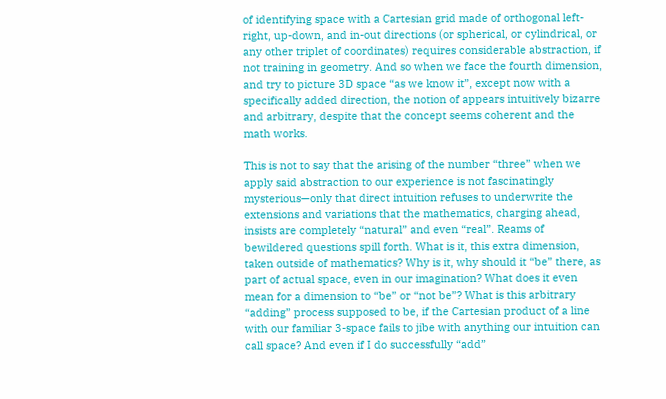of identifying space with a Cartesian grid made of orthogonal left-right, up-down, and in-out directions (or spherical, or cylindrical, or any other triplet of coordinates) requires considerable abstraction, if not training in geometry. And so when we face the fourth dimension, and try to picture 3D space “as we know it”, except now with a specifically added direction, the notion of appears intuitively bizarre and arbitrary, despite that the concept seems coherent and the math works.

This is not to say that the arising of the number “three” when we apply said abstraction to our experience is not fascinatingly mysterious—only that direct intuition refuses to underwrite the extensions and variations that the mathematics, charging ahead, insists are completely “natural” and even “real”. Reams of bewildered questions spill forth. What is it, this extra dimension, taken outside of mathematics? Why is it, why should it “be” there, as part of actual space, even in our imagination? What does it even mean for a dimension to “be” or “not be”? What is this arbitrary “adding” process supposed to be, if the Cartesian product of a line with our familiar 3-space fails to jibe with anything our intuition can call space? And even if I do successfully “add”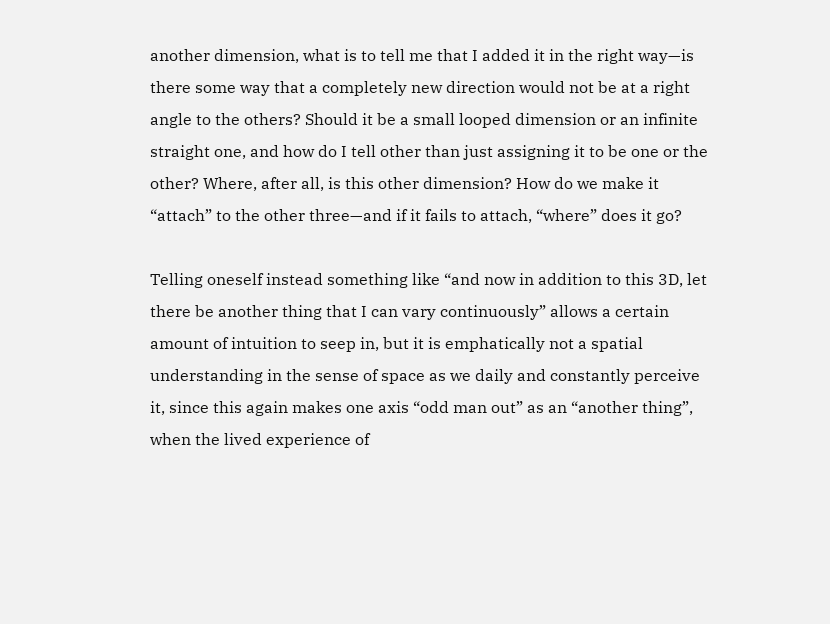another dimension, what is to tell me that I added it in the right way—is there some way that a completely new direction would not be at a right angle to the others? Should it be a small looped dimension or an infinite straight one, and how do I tell other than just assigning it to be one or the other? Where, after all, is this other dimension? How do we make it “attach” to the other three—and if it fails to attach, “where” does it go?

Telling oneself instead something like “and now in addition to this 3D, let there be another thing that I can vary continuously” allows a certain amount of intuition to seep in, but it is emphatically not a spatial understanding in the sense of space as we daily and constantly perceive it, since this again makes one axis “odd man out” as an “another thing”, when the lived experience of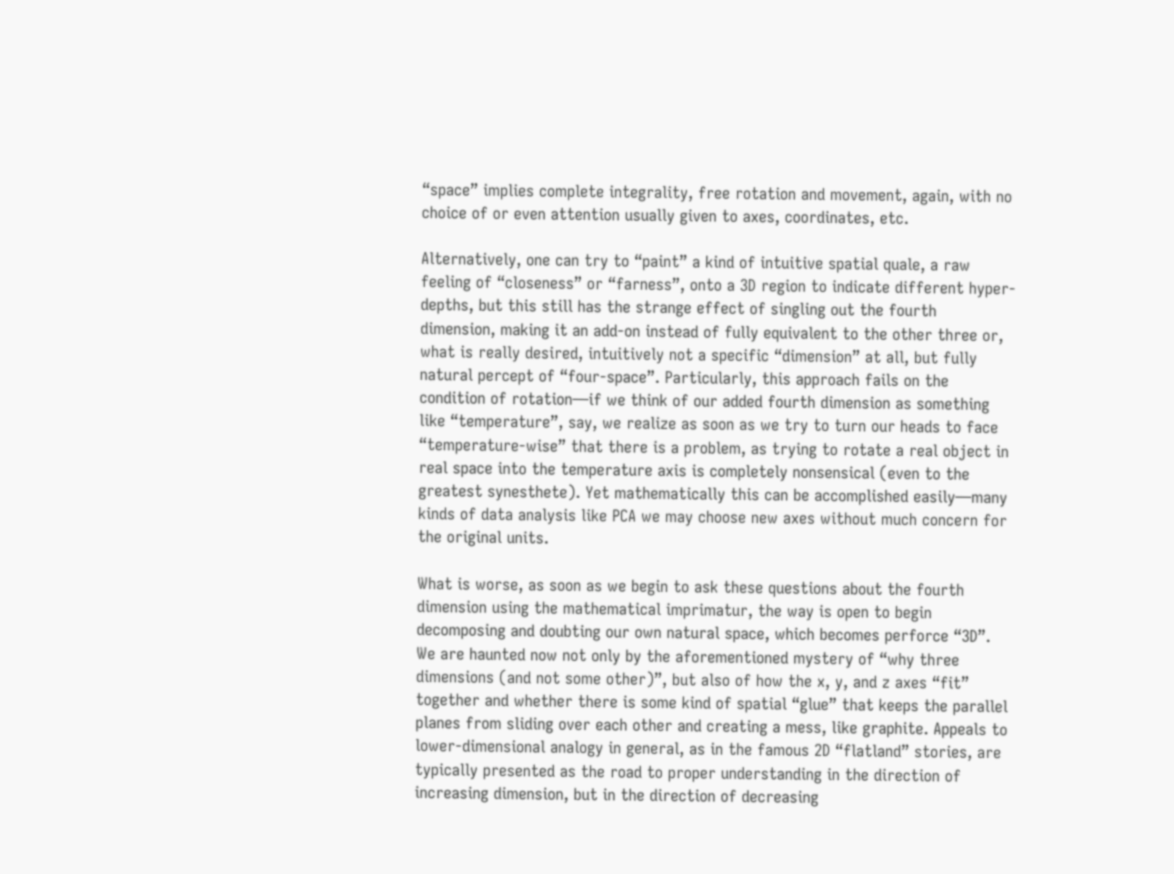“space” implies complete integrality, free rotation and movement, again, with no choice of or even attention usually given to axes, coordinates, etc.

Alternatively, one can try to “paint” a kind of intuitive spatial quale, a raw feeling of “closeness” or “farness”, onto a 3D region to indicate different hyper-depths, but this still has the strange effect of singling out the fourth dimension, making it an add-on instead of fully equivalent to the other three or, what is really desired, intuitively not a specific “dimension” at all, but fully natural percept of “four-space”. Particularly, this approach fails on the condition of rotation—if we think of our added fourth dimension as something like “temperature”, say, we realize as soon as we try to turn our heads to face “temperature-wise” that there is a problem, as trying to rotate a real object in real space into the temperature axis is completely nonsensical (even to the greatest synesthete). Yet mathematically this can be accomplished easily—many kinds of data analysis like PCA we may choose new axes without much concern for the original units.

What is worse, as soon as we begin to ask these questions about the fourth dimension using the mathematical imprimatur, the way is open to begin decomposing and doubting our own natural space, which becomes perforce “3D”. We are haunted now not only by the aforementioned mystery of “why three dimensions (and not some other)”, but also of how the x, y, and z axes “fit” together and whether there is some kind of spatial “glue” that keeps the parallel planes from sliding over each other and creating a mess, like graphite. Appeals to lower-dimensional analogy in general, as in the famous 2D “flatland” stories, are typically presented as the road to proper understanding in the direction of increasing dimension, but in the direction of decreasing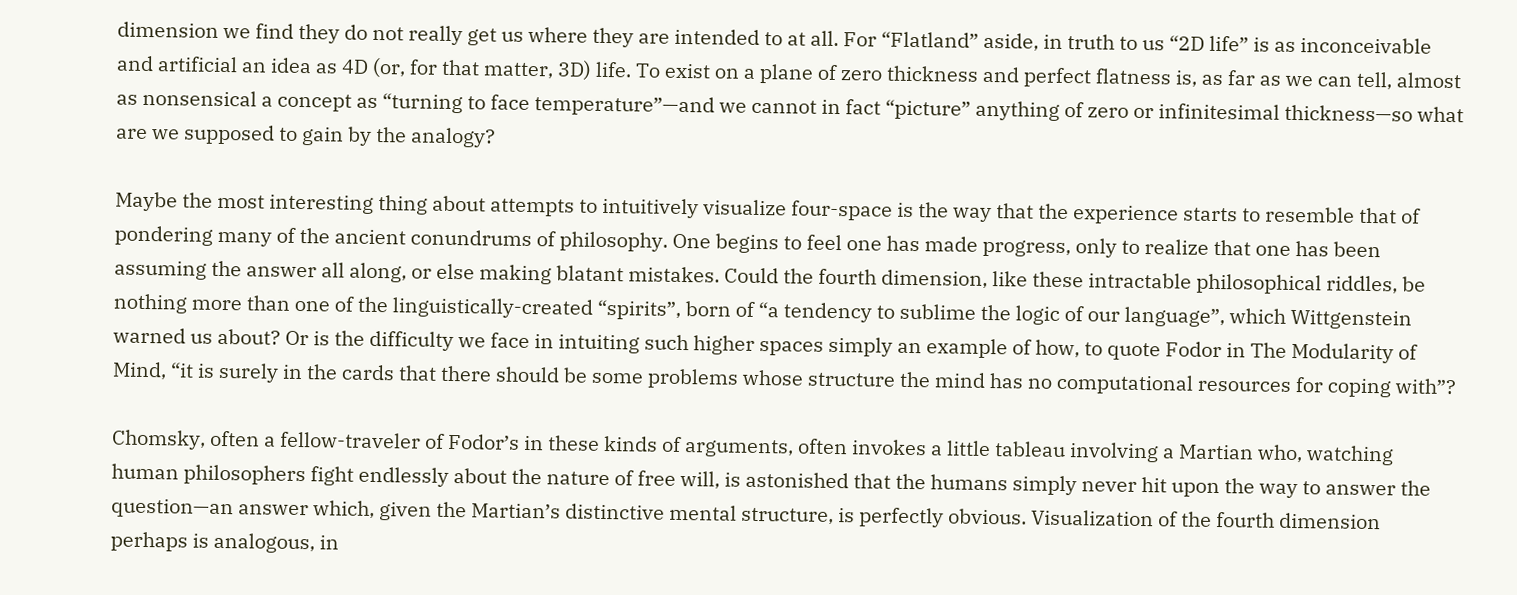dimension we find they do not really get us where they are intended to at all. For “Flatland” aside, in truth to us “2D life” is as inconceivable and artificial an idea as 4D (or, for that matter, 3D) life. To exist on a plane of zero thickness and perfect flatness is, as far as we can tell, almost as nonsensical a concept as “turning to face temperature”—and we cannot in fact “picture” anything of zero or infinitesimal thickness—so what are we supposed to gain by the analogy?

Maybe the most interesting thing about attempts to intuitively visualize four-space is the way that the experience starts to resemble that of pondering many of the ancient conundrums of philosophy. One begins to feel one has made progress, only to realize that one has been assuming the answer all along, or else making blatant mistakes. Could the fourth dimension, like these intractable philosophical riddles, be nothing more than one of the linguistically-created “spirits”, born of “a tendency to sublime the logic of our language”, which Wittgenstein warned us about? Or is the difficulty we face in intuiting such higher spaces simply an example of how, to quote Fodor in The Modularity of Mind, “it is surely in the cards that there should be some problems whose structure the mind has no computational resources for coping with”?

Chomsky, often a fellow-traveler of Fodor’s in these kinds of arguments, often invokes a little tableau involving a Martian who, watching human philosophers fight endlessly about the nature of free will, is astonished that the humans simply never hit upon the way to answer the question—an answer which, given the Martian’s distinctive mental structure, is perfectly obvious. Visualization of the fourth dimension perhaps is analogous, in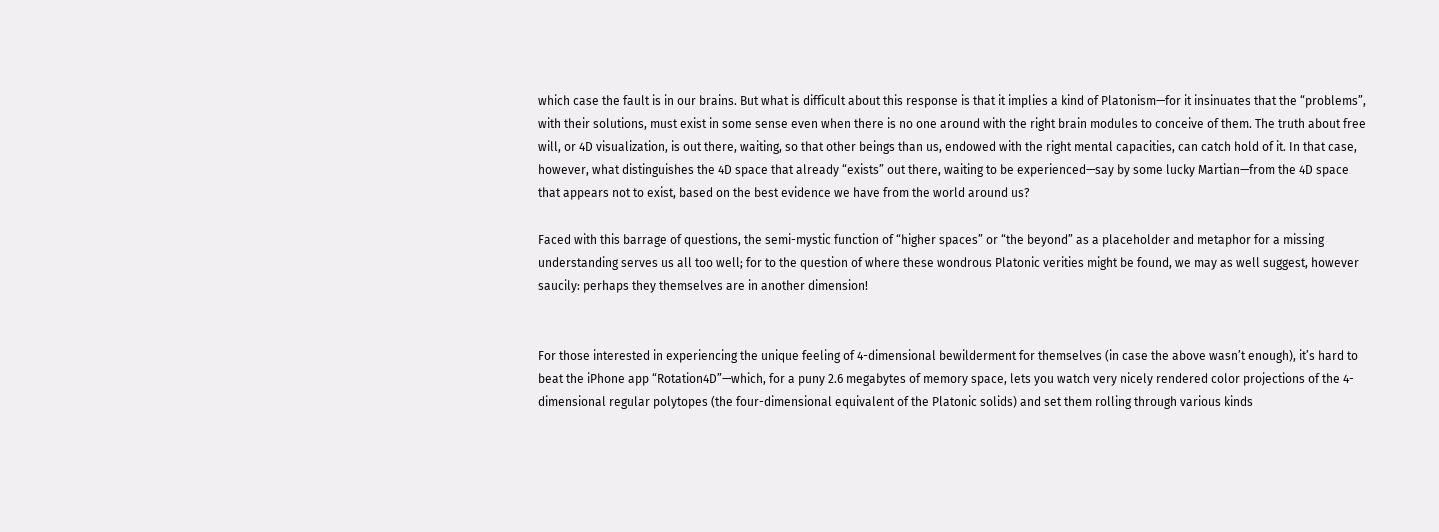which case the fault is in our brains. But what is difficult about this response is that it implies a kind of Platonism—for it insinuates that the “problems”, with their solutions, must exist in some sense even when there is no one around with the right brain modules to conceive of them. The truth about free will, or 4D visualization, is out there, waiting, so that other beings than us, endowed with the right mental capacities, can catch hold of it. In that case, however, what distinguishes the 4D space that already “exists” out there, waiting to be experienced—say by some lucky Martian—from the 4D space that appears not to exist, based on the best evidence we have from the world around us?

Faced with this barrage of questions, the semi-mystic function of “higher spaces” or “the beyond” as a placeholder and metaphor for a missing understanding serves us all too well; for to the question of where these wondrous Platonic verities might be found, we may as well suggest, however saucily: perhaps they themselves are in another dimension!


For those interested in experiencing the unique feeling of 4-dimensional bewilderment for themselves (in case the above wasn’t enough), it’s hard to beat the iPhone app “Rotation4D”—which, for a puny 2.6 megabytes of memory space, lets you watch very nicely rendered color projections of the 4-dimensional regular polytopes (the four-dimensional equivalent of the Platonic solids) and set them rolling through various kinds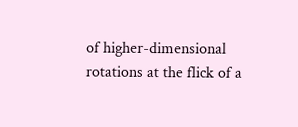of higher-dimensional rotations at the flick of a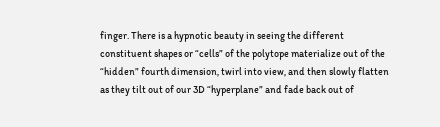finger. There is a hypnotic beauty in seeing the different constituent shapes or “cells” of the polytope materialize out of the “hidden” fourth dimension, twirl into view, and then slowly flatten as they tilt out of our 3D “hyperplane” and fade back out of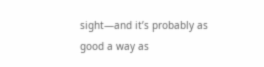sight—and it’s probably as good a way as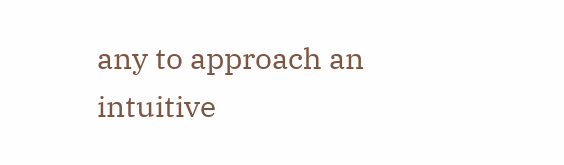any to approach an intuitive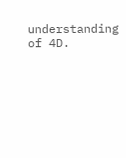understanding of 4D.